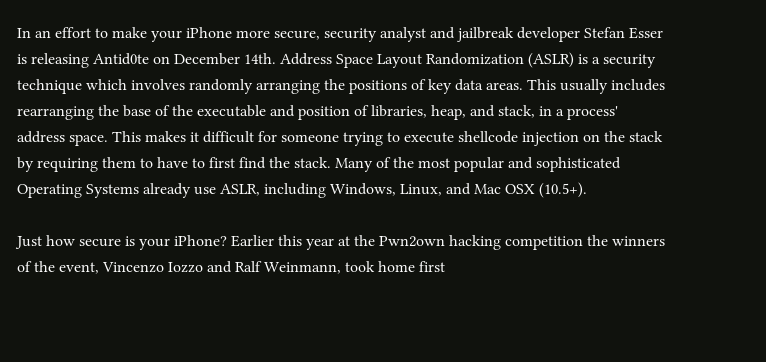In an effort to make your iPhone more secure, security analyst and jailbreak developer Stefan Esser is releasing Antid0te on December 14th. Address Space Layout Randomization (ASLR) is a security technique which involves randomly arranging the positions of key data areas. This usually includes rearranging the base of the executable and position of libraries, heap, and stack, in a process' address space. This makes it difficult for someone trying to execute shellcode injection on the stack by requiring them to have to first find the stack. Many of the most popular and sophisticated Operating Systems already use ASLR, including Windows, Linux, and Mac OSX (10.5+).

Just how secure is your iPhone? Earlier this year at the Pwn2own hacking competition the winners of the event, Vincenzo Iozzo and Ralf Weinmann, took home first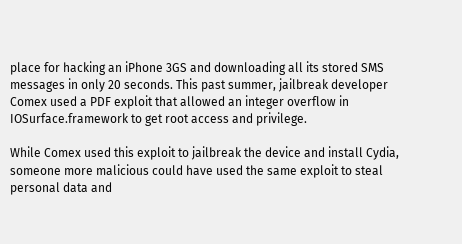place for hacking an iPhone 3GS and downloading all its stored SMS messages in only 20 seconds. This past summer, jailbreak developer Comex used a PDF exploit that allowed an integer overflow in IOSurface.framework to get root access and privilege.

While Comex used this exploit to jailbreak the device and install Cydia, someone more malicious could have used the same exploit to steal personal data and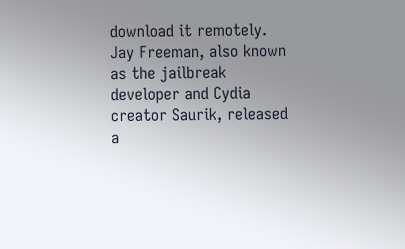download it remotely. Jay Freeman, also known as the jailbreak developer and Cydia creator Saurik, released a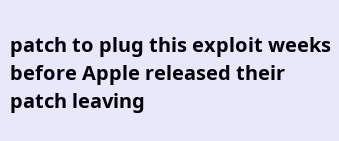patch to plug this exploit weeks before Apple released their patch leaving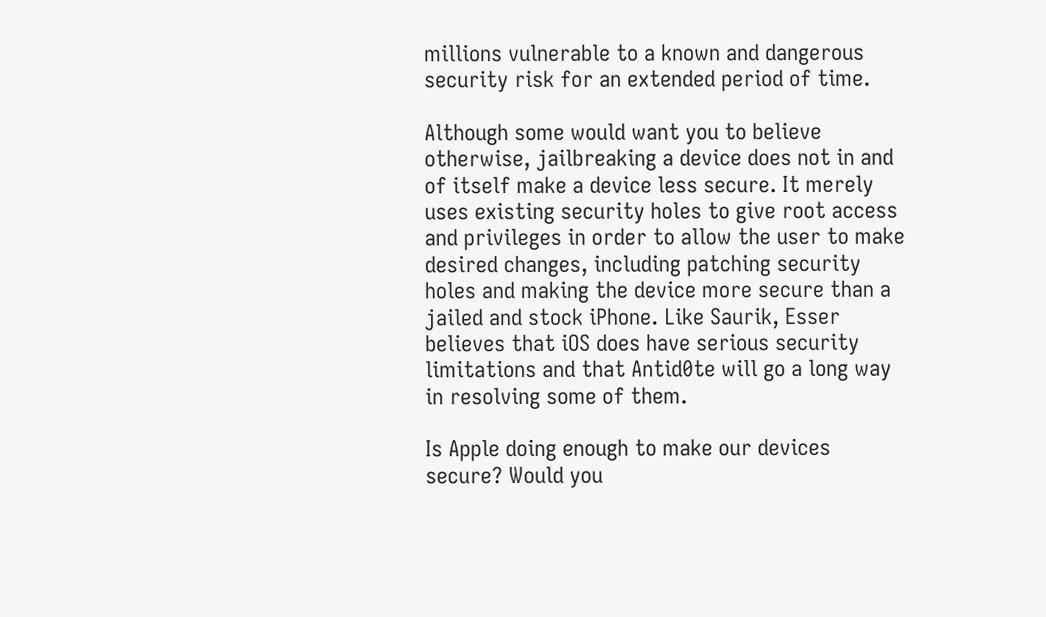millions vulnerable to a known and dangerous security risk for an extended period of time.

Although some would want you to believe otherwise, jailbreaking a device does not in and of itself make a device less secure. It merely uses existing security holes to give root access and privileges in order to allow the user to make desired changes, including patching security holes and making the device more secure than a jailed and stock iPhone. Like Saurik, Esser believes that iOS does have serious security limitations and that Antid0te will go a long way in resolving some of them.

Is Apple doing enough to make our devices secure? Would you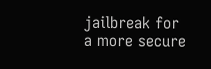jailbreak for a more secure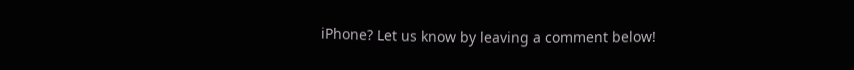iPhone? Let us know by leaving a comment below!